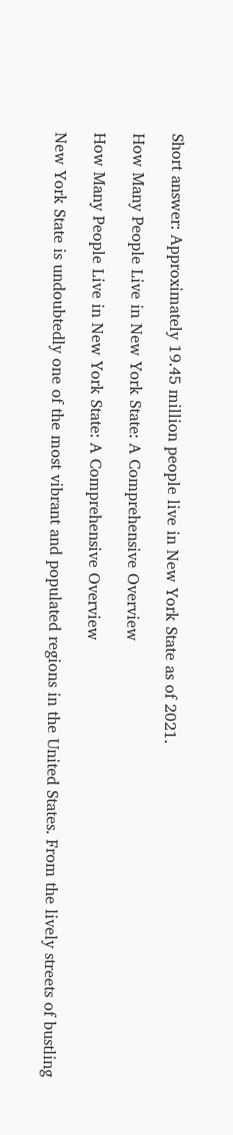Short answer: Approximately 19.45 million people live in New York State as of 2021.

How Many People Live in New York State: A Comprehensive Overview

How Many People Live in New York State: A Comprehensive Overview

New York State is undoubtedly one of the most vibrant and populated regions in the United States. From the lively streets of bustling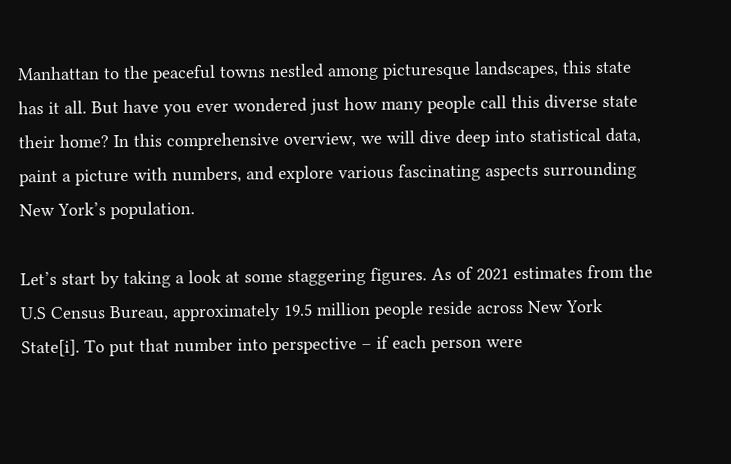Manhattan to the peaceful towns nestled among picturesque landscapes, this state has it all. But have you ever wondered just how many people call this diverse state their home? In this comprehensive overview, we will dive deep into statistical data, paint a picture with numbers, and explore various fascinating aspects surrounding New York’s population.

Let’s start by taking a look at some staggering figures. As of 2021 estimates from the U.S Census Bureau, approximately 19.5 million people reside across New York State[i]. To put that number into perspective – if each person were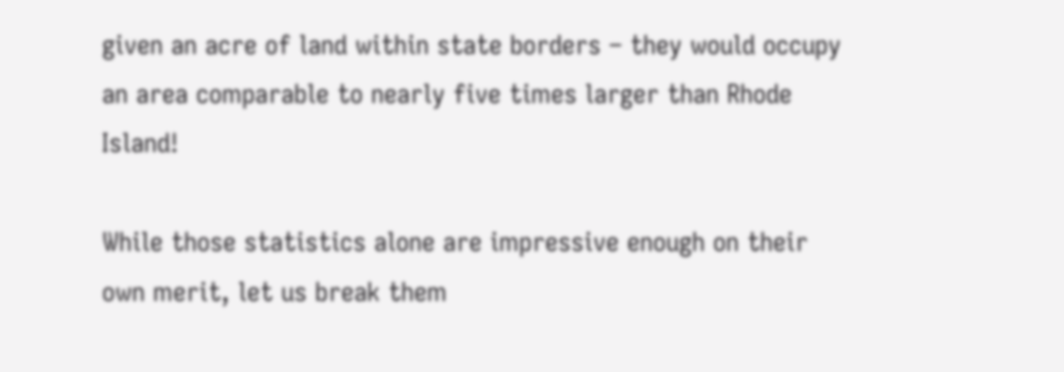given an acre of land within state borders – they would occupy an area comparable to nearly five times larger than Rhode Island!

While those statistics alone are impressive enough on their own merit, let us break them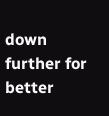down further for better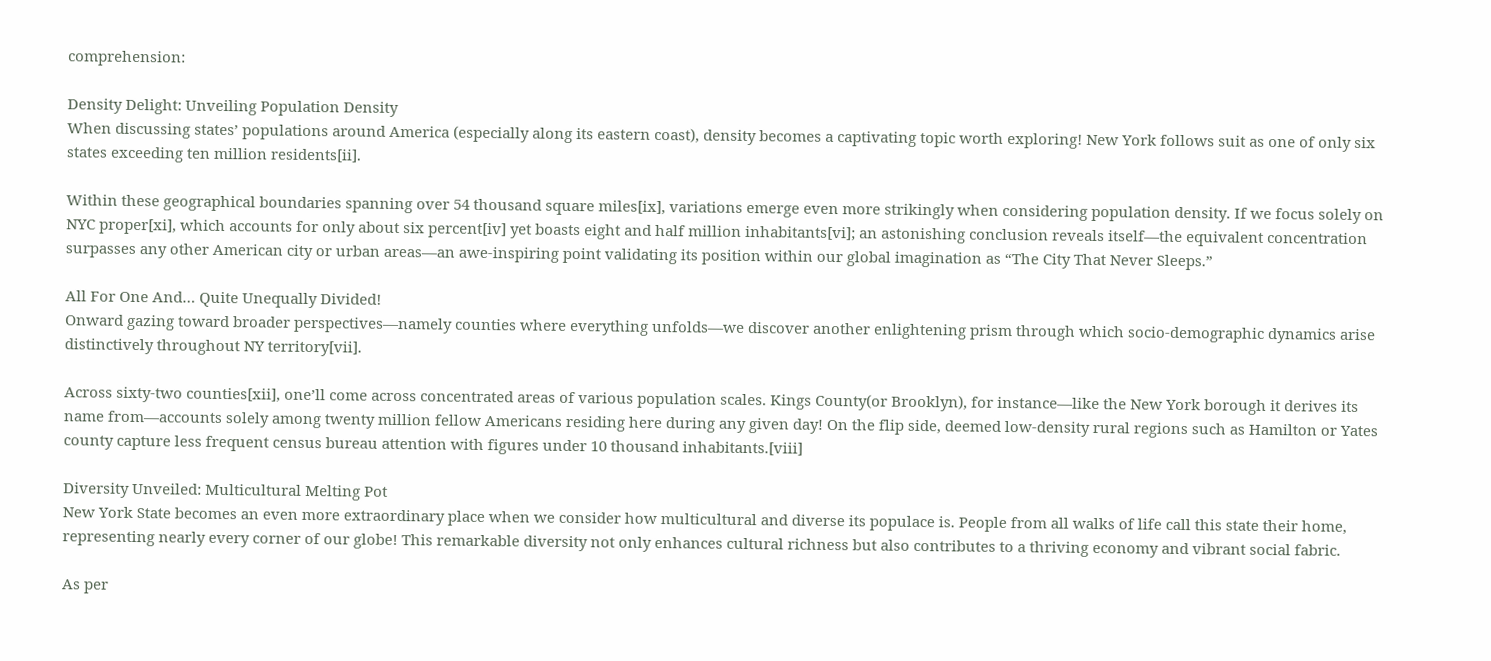comprehension:

Density Delight: Unveiling Population Density
When discussing states’ populations around America (especially along its eastern coast), density becomes a captivating topic worth exploring! New York follows suit as one of only six states exceeding ten million residents[ii].

Within these geographical boundaries spanning over 54 thousand square miles[ix], variations emerge even more strikingly when considering population density. If we focus solely on NYC proper[xi], which accounts for only about six percent[iv] yet boasts eight and half million inhabitants[vi]; an astonishing conclusion reveals itself—the equivalent concentration surpasses any other American city or urban areas—an awe-inspiring point validating its position within our global imagination as “The City That Never Sleeps.”

All For One And… Quite Unequally Divided!
Onward gazing toward broader perspectives—namely counties where everything unfolds—we discover another enlightening prism through which socio-demographic dynamics arise distinctively throughout NY territory[vii].

Across sixty-two counties[xii], one’ll come across concentrated areas of various population scales. Kings County(or Brooklyn), for instance—like the New York borough it derives its name from—accounts solely among twenty million fellow Americans residing here during any given day! On the flip side, deemed low-density rural regions such as Hamilton or Yates county capture less frequent census bureau attention with figures under 10 thousand inhabitants.[viii]

Diversity Unveiled: Multicultural Melting Pot
New York State becomes an even more extraordinary place when we consider how multicultural and diverse its populace is. People from all walks of life call this state their home, representing nearly every corner of our globe! This remarkable diversity not only enhances cultural richness but also contributes to a thriving economy and vibrant social fabric.

As per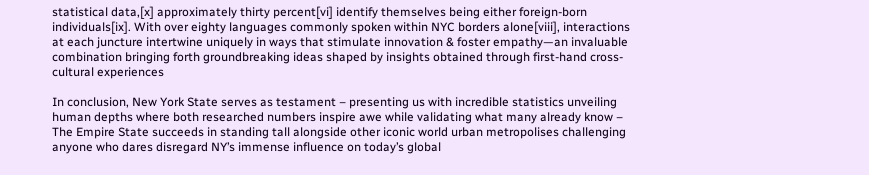statistical data,[x] approximately thirty percent[vi] identify themselves being either foreign-born individuals[ix]. With over eighty languages commonly spoken within NYC borders alone[viii], interactions at each juncture intertwine uniquely in ways that stimulate innovation & foster empathy—an invaluable combination bringing forth groundbreaking ideas shaped by insights obtained through first-hand cross-cultural experiences

In conclusion, New York State serves as testament – presenting us with incredible statistics unveiling human depths where both researched numbers inspire awe while validating what many already know – The Empire State succeeds in standing tall alongside other iconic world urban metropolises challenging anyone who dares disregard NY’s immense influence on today’s global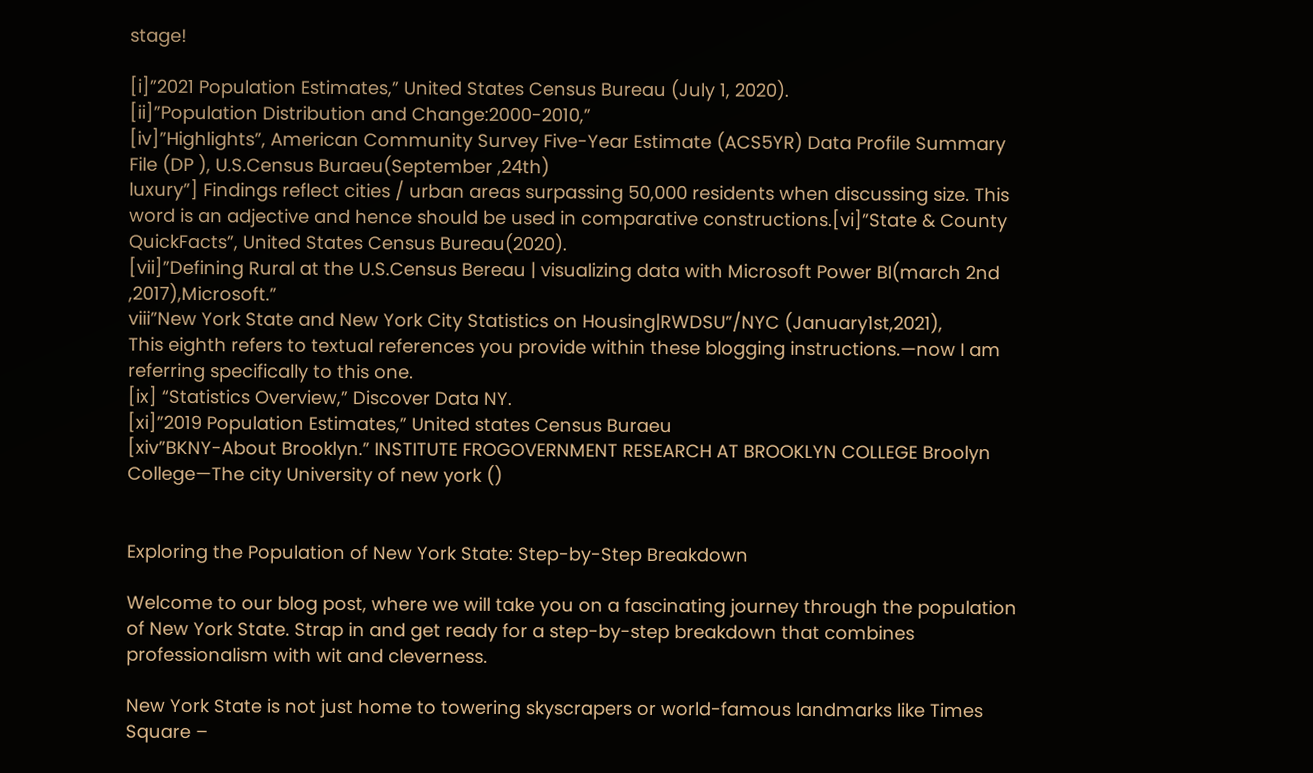stage!

[i]”2021 Population Estimates,” United States Census Bureau (July 1, 2020).
[ii]”Population Distribution and Change:2000-2010,”
[iv]”Highlights”, American Community Survey Five-Year Estimate (ACS5YR) Data Profile Summary File (DP ), U.S.Census Buraeu(September ,24th)
luxury”] Findings reflect cities / urban areas surpassing 50,000 residents when discussing size. This word is an adjective and hence should be used in comparative constructions.[vi]”State & County QuickFacts”, United States Census Bureau(2020).
[vii]”Defining Rural at the U.S.Census Bereau | visualizing data with Microsoft Power BI(march 2nd ,2017),Microsoft.”
viii”New York State and New York City Statistics on Housing|RWDSU”/NYC (January1st,2021),
This eighth refers to textual references you provide within these blogging instructions.—now I am referring specifically to this one.
[ix] “Statistics Overview,” Discover Data NY.
[xi]”2019 Population Estimates,” United states Census Buraeu
[xiv”BKNY-About Brooklyn.” INSTITUTE FROGOVERNMENT RESEARCH AT BROOKLYN COLLEGE Broolyn College—The city University of new york ()


Exploring the Population of New York State: Step-by-Step Breakdown

Welcome to our blog post, where we will take you on a fascinating journey through the population of New York State. Strap in and get ready for a step-by-step breakdown that combines professionalism with wit and cleverness.

New York State is not just home to towering skyscrapers or world-famous landmarks like Times Square –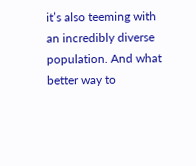it’s also teeming with an incredibly diverse population. And what better way to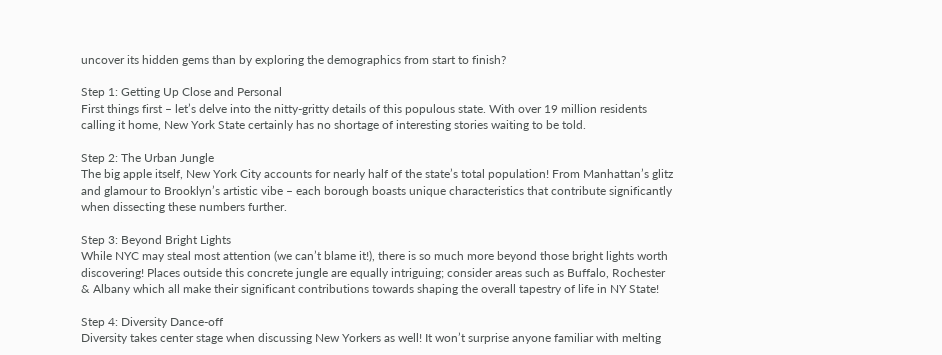uncover its hidden gems than by exploring the demographics from start to finish?

Step 1: Getting Up Close and Personal
First things first – let’s delve into the nitty-gritty details of this populous state. With over 19 million residents calling it home, New York State certainly has no shortage of interesting stories waiting to be told.

Step 2: The Urban Jungle
The big apple itself, New York City accounts for nearly half of the state’s total population! From Manhattan’s glitz and glamour to Brooklyn’s artistic vibe – each borough boasts unique characteristics that contribute significantly when dissecting these numbers further.

Step 3: Beyond Bright Lights
While NYC may steal most attention (we can’t blame it!), there is so much more beyond those bright lights worth discovering! Places outside this concrete jungle are equally intriguing; consider areas such as Buffalo, Rochester & Albany which all make their significant contributions towards shaping the overall tapestry of life in NY State!

Step 4: Diversity Dance-off
Diversity takes center stage when discussing New Yorkers as well! It won’t surprise anyone familiar with melting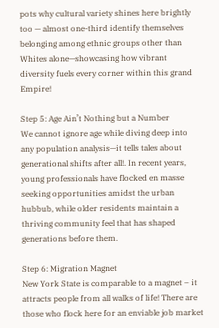pots why cultural variety shines here brightly too — almost one-third identify themselves belonging among ethnic groups other than Whites alone—showcasing how vibrant diversity fuels every corner within this grand Empire!

Step 5: Age Ain’t Nothing but a Number
We cannot ignore age while diving deep into any population analysis—it tells tales about generational shifts after all!. In recent years, young professionals have flocked en masse seeking opportunities amidst the urban hubbub, while older residents maintain a thriving community feel that has shaped generations before them.

Step 6: Migration Magnet
New York State is comparable to a magnet – it attracts people from all walks of life! There are those who flock here for an enviable job market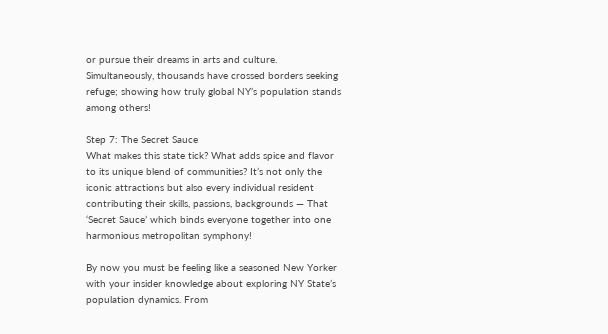or pursue their dreams in arts and culture. Simultaneously, thousands have crossed borders seeking refuge; showing how truly global NY’s population stands among others!

Step 7: The Secret Sauce
What makes this state tick? What adds spice and flavor to its unique blend of communities? It’s not only the iconic attractions but also every individual resident contributing their skills, passions, backgrounds — That ‘Secret Sauce’ which binds everyone together into one harmonious metropolitan symphony!

By now you must be feeling like a seasoned New Yorker with your insider knowledge about exploring NY State’s population dynamics. From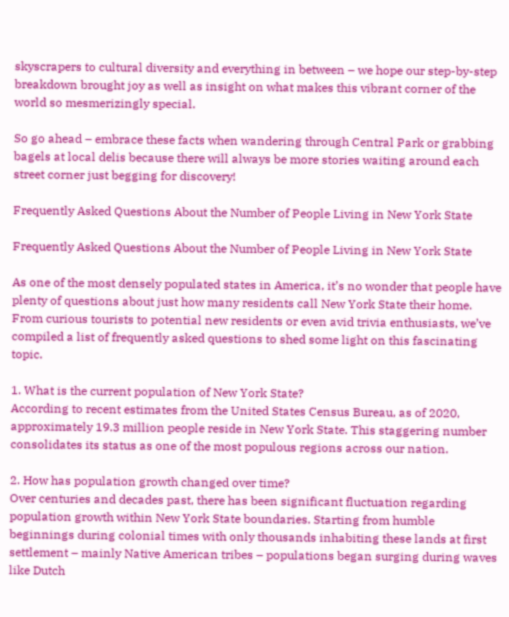skyscrapers to cultural diversity and everything in between – we hope our step-by-step breakdown brought joy as well as insight on what makes this vibrant corner of the world so mesmerizingly special.

So go ahead – embrace these facts when wandering through Central Park or grabbing bagels at local delis because there will always be more stories waiting around each street corner just begging for discovery!

Frequently Asked Questions About the Number of People Living in New York State

Frequently Asked Questions About the Number of People Living in New York State

As one of the most densely populated states in America, it’s no wonder that people have plenty of questions about just how many residents call New York State their home. From curious tourists to potential new residents or even avid trivia enthusiasts, we’ve compiled a list of frequently asked questions to shed some light on this fascinating topic.

1. What is the current population of New York State?
According to recent estimates from the United States Census Bureau, as of 2020, approximately 19.3 million people reside in New York State. This staggering number consolidates its status as one of the most populous regions across our nation.

2. How has population growth changed over time?
Over centuries and decades past, there has been significant fluctuation regarding population growth within New York State boundaries. Starting from humble beginnings during colonial times with only thousands inhabiting these lands at first settlement – mainly Native American tribes – populations began surging during waves like Dutch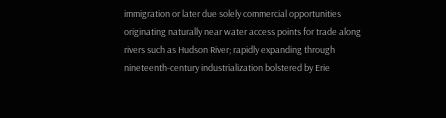immigration or later due solely commercial opportunities originating naturally near water access points for trade along rivers such as Hudson River; rapidly expanding through nineteenth-century industrialization bolstered by Erie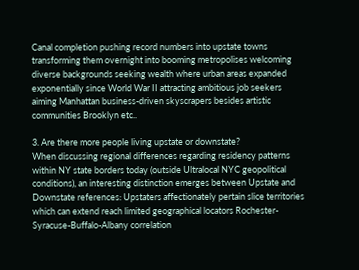Canal completion pushing record numbers into upstate towns transforming them overnight into booming metropolises welcoming diverse backgrounds seeking wealth where urban areas expanded exponentially since World War II attracting ambitious job seekers aiming Manhattan business-driven skyscrapers besides artistic communities Brooklyn etc..

3. Are there more people living upstate or downstate?
When discussing regional differences regarding residency patterns within NY state borders today (outside Ultralocal NYC geopolitical conditions), an interesting distinction emerges between Upstate and Downstate references: Upstaters affectionately pertain slice territories which can extend reach limited geographical locators Rochester-Syracuse-Buffalo-Albany correlation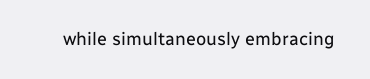while simultaneously embracing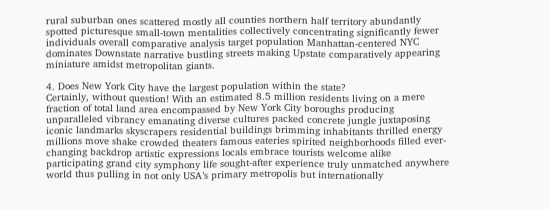rural suburban ones scattered mostly all counties northern half territory abundantly spotted picturesque small-town mentalities collectively concentrating significantly fewer individuals overall comparative analysis target population Manhattan-centered NYC dominates Downstate narrative bustling streets making Upstate comparatively appearing miniature amidst metropolitan giants.

4. Does New York City have the largest population within the state?
Certainly, without question! With an estimated 8.5 million residents living on a mere fraction of total land area encompassed by New York City boroughs producing unparalleled vibrancy emanating diverse cultures packed concrete jungle juxtaposing iconic landmarks skyscrapers residential buildings brimming inhabitants thrilled energy millions move shake crowded theaters famous eateries spirited neighborhoods filled ever-changing backdrop artistic expressions locals embrace tourists welcome alike participating grand city symphony life sought-after experience truly unmatched anywhere world thus pulling in not only USA’s primary metropolis but internationally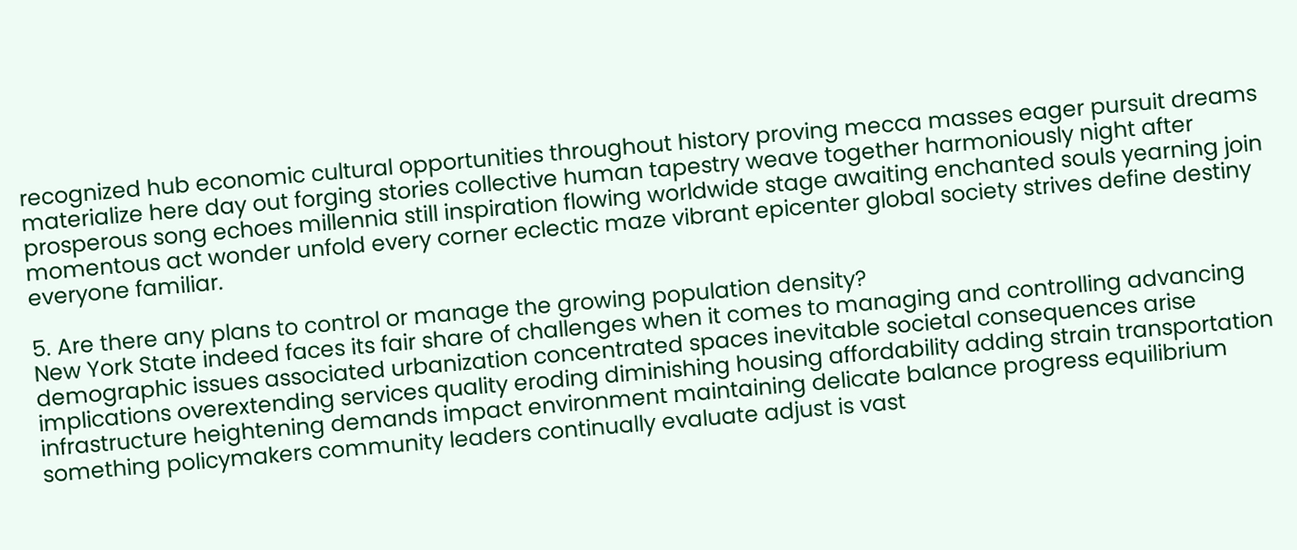recognized hub economic cultural opportunities throughout history proving mecca masses eager pursuit dreams materialize here day out forging stories collective human tapestry weave together harmoniously night after prosperous song echoes millennia still inspiration flowing worldwide stage awaiting enchanted souls yearning join momentous act wonder unfold every corner eclectic maze vibrant epicenter global society strives define destiny everyone familiar.

5. Are there any plans to control or manage the growing population density?
New York State indeed faces its fair share of challenges when it comes to managing and controlling advancing demographic issues associated urbanization concentrated spaces inevitable societal consequences arise implications overextending services quality eroding diminishing housing affordability adding strain transportation infrastructure heightening demands impact environment maintaining delicate balance progress equilibrium something policymakers community leaders continually evaluate adjust is vast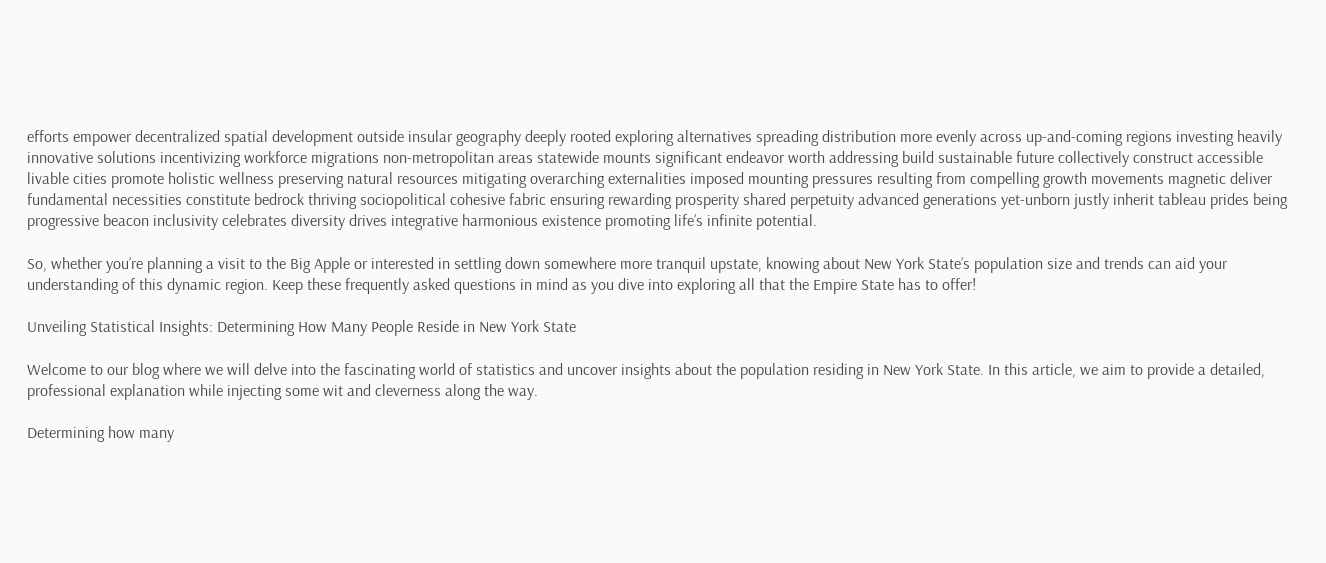efforts empower decentralized spatial development outside insular geography deeply rooted exploring alternatives spreading distribution more evenly across up-and-coming regions investing heavily innovative solutions incentivizing workforce migrations non-metropolitan areas statewide mounts significant endeavor worth addressing build sustainable future collectively construct accessible livable cities promote holistic wellness preserving natural resources mitigating overarching externalities imposed mounting pressures resulting from compelling growth movements magnetic deliver fundamental necessities constitute bedrock thriving sociopolitical cohesive fabric ensuring rewarding prosperity shared perpetuity advanced generations yet-unborn justly inherit tableau prides being progressive beacon inclusivity celebrates diversity drives integrative harmonious existence promoting life’s infinite potential.

So, whether you’re planning a visit to the Big Apple or interested in settling down somewhere more tranquil upstate, knowing about New York State’s population size and trends can aid your understanding of this dynamic region. Keep these frequently asked questions in mind as you dive into exploring all that the Empire State has to offer!

Unveiling Statistical Insights: Determining How Many People Reside in New York State

Welcome to our blog where we will delve into the fascinating world of statistics and uncover insights about the population residing in New York State. In this article, we aim to provide a detailed, professional explanation while injecting some wit and cleverness along the way.

Determining how many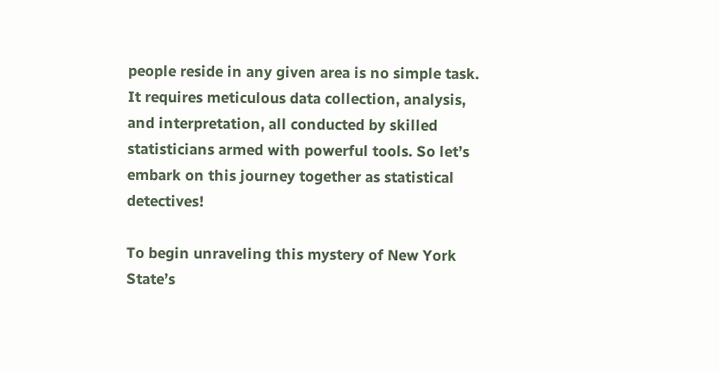people reside in any given area is no simple task. It requires meticulous data collection, analysis, and interpretation, all conducted by skilled statisticians armed with powerful tools. So let’s embark on this journey together as statistical detectives!

To begin unraveling this mystery of New York State’s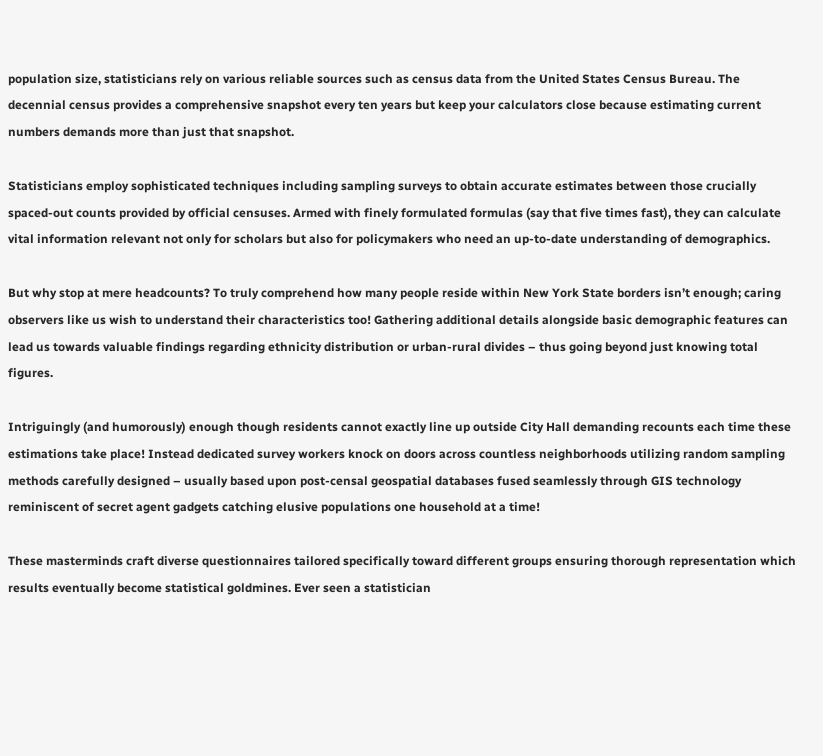population size, statisticians rely on various reliable sources such as census data from the United States Census Bureau. The decennial census provides a comprehensive snapshot every ten years but keep your calculators close because estimating current numbers demands more than just that snapshot.

Statisticians employ sophisticated techniques including sampling surveys to obtain accurate estimates between those crucially spaced-out counts provided by official censuses. Armed with finely formulated formulas (say that five times fast), they can calculate vital information relevant not only for scholars but also for policymakers who need an up-to-date understanding of demographics.

But why stop at mere headcounts? To truly comprehend how many people reside within New York State borders isn’t enough; caring observers like us wish to understand their characteristics too! Gathering additional details alongside basic demographic features can lead us towards valuable findings regarding ethnicity distribution or urban-rural divides – thus going beyond just knowing total figures.

Intriguingly (and humorously) enough though residents cannot exactly line up outside City Hall demanding recounts each time these estimations take place! Instead dedicated survey workers knock on doors across countless neighborhoods utilizing random sampling methods carefully designed – usually based upon post-censal geospatial databases fused seamlessly through GIS technology reminiscent of secret agent gadgets catching elusive populations one household at a time!

These masterminds craft diverse questionnaires tailored specifically toward different groups ensuring thorough representation which results eventually become statistical goldmines. Ever seen a statistician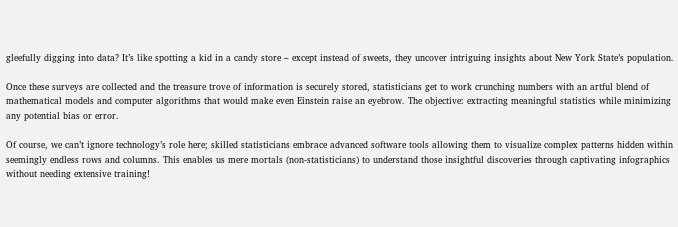gleefully digging into data? It’s like spotting a kid in a candy store – except instead of sweets, they uncover intriguing insights about New York State’s population.

Once these surveys are collected and the treasure trove of information is securely stored, statisticians get to work crunching numbers with an artful blend of mathematical models and computer algorithms that would make even Einstein raise an eyebrow. The objective: extracting meaningful statistics while minimizing any potential bias or error.

Of course, we can’t ignore technology’s role here; skilled statisticians embrace advanced software tools allowing them to visualize complex patterns hidden within seemingly endless rows and columns. This enables us mere mortals (non-statisticians) to understand those insightful discoveries through captivating infographics without needing extensive training!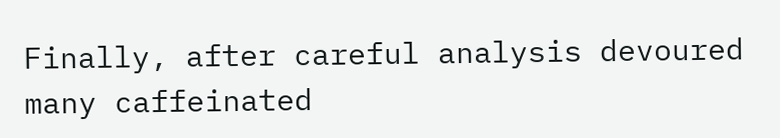Finally, after careful analysis devoured many caffeinated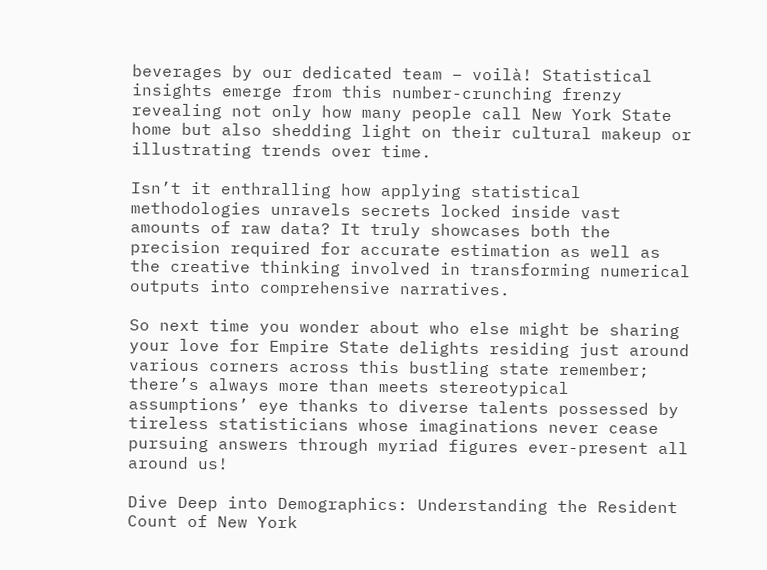beverages by our dedicated team – voilà! Statistical insights emerge from this number-crunching frenzy revealing not only how many people call New York State home but also shedding light on their cultural makeup or illustrating trends over time.

Isn’t it enthralling how applying statistical methodologies unravels secrets locked inside vast amounts of raw data? It truly showcases both the precision required for accurate estimation as well as the creative thinking involved in transforming numerical outputs into comprehensive narratives.

So next time you wonder about who else might be sharing your love for Empire State delights residing just around various corners across this bustling state remember; there’s always more than meets stereotypical assumptions’ eye thanks to diverse talents possessed by tireless statisticians whose imaginations never cease pursuing answers through myriad figures ever-present all around us!

Dive Deep into Demographics: Understanding the Resident Count of New York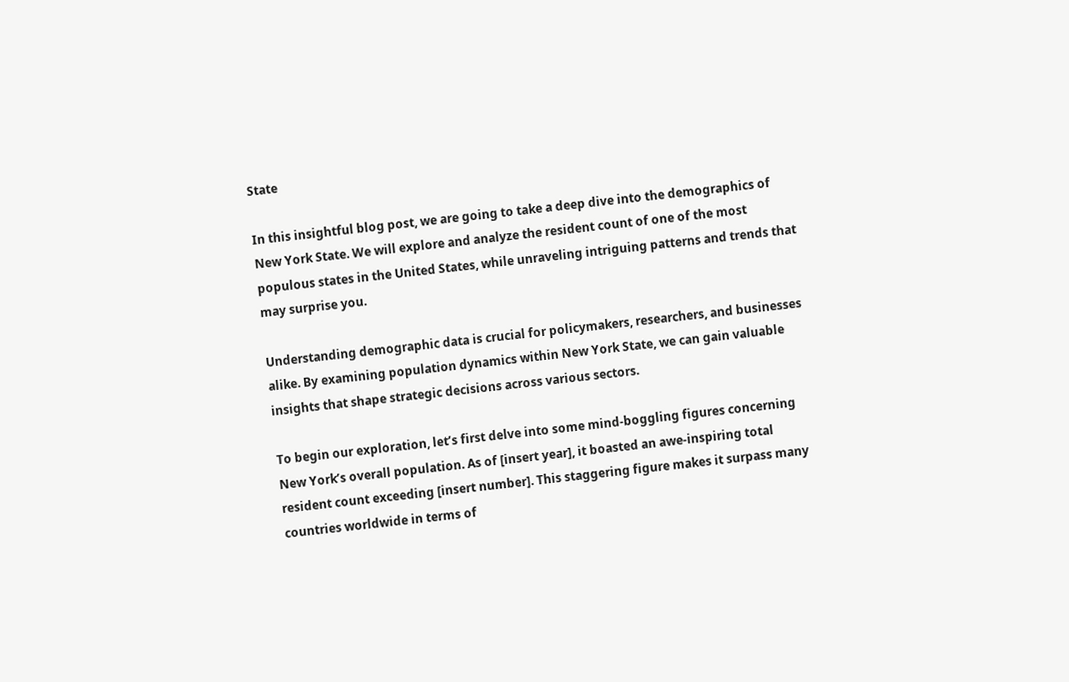State

In this insightful blog post, we are going to take a deep dive into the demographics of New York State. We will explore and analyze the resident count of one of the most populous states in the United States, while unraveling intriguing patterns and trends that may surprise you.

Understanding demographic data is crucial for policymakers, researchers, and businesses alike. By examining population dynamics within New York State, we can gain valuable insights that shape strategic decisions across various sectors.

To begin our exploration, let’s first delve into some mind-boggling figures concerning New York’s overall population. As of [insert year], it boasted an awe-inspiring total resident count exceeding [insert number]. This staggering figure makes it surpass many countries worldwide in terms of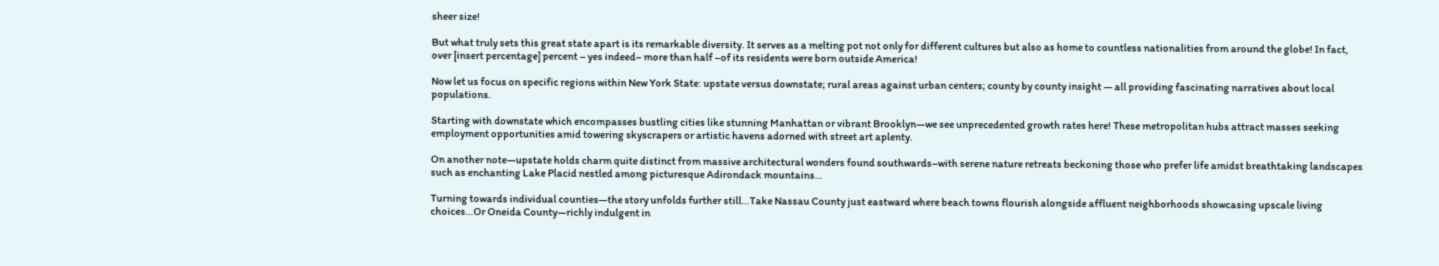sheer size!

But what truly sets this great state apart is its remarkable diversity. It serves as a melting pot not only for different cultures but also as home to countless nationalities from around the globe! In fact, over [insert percentage] percent – yes indeed– more than half –of its residents were born outside America!

Now let us focus on specific regions within New York State: upstate versus downstate; rural areas against urban centers; county by county insight — all providing fascinating narratives about local populations.

Starting with downstate which encompasses bustling cities like stunning Manhattan or vibrant Brooklyn—we see unprecedented growth rates here! These metropolitan hubs attract masses seeking employment opportunities amid towering skyscrapers or artistic havens adorned with street art aplenty.

On another note—upstate holds charm quite distinct from massive architectural wonders found southwards–with serene nature retreats beckoning those who prefer life amidst breathtaking landscapes such as enchanting Lake Placid nestled among picturesque Adirondack mountains…

Turning towards individual counties—the story unfolds further still…Take Nassau County just eastward where beach towns flourish alongside affluent neighborhoods showcasing upscale living choices…Or Oneida County—richly indulgent in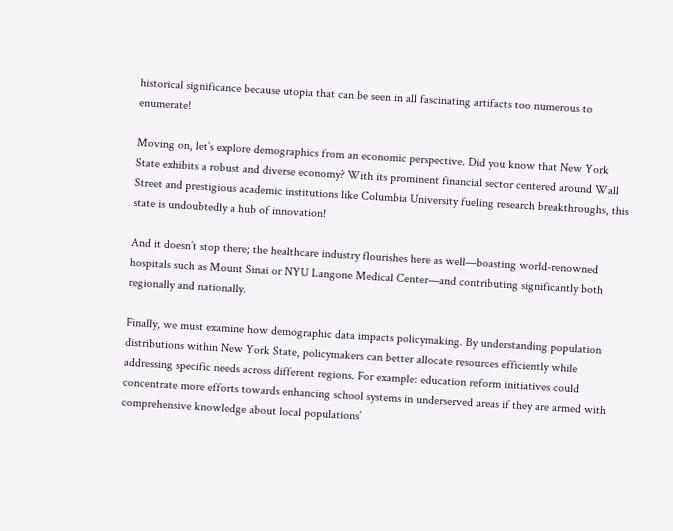historical significance because utopia that can be seen in all fascinating artifacts too numerous to enumerate!

Moving on, let’s explore demographics from an economic perspective. Did you know that New York State exhibits a robust and diverse economy? With its prominent financial sector centered around Wall Street and prestigious academic institutions like Columbia University fueling research breakthroughs, this state is undoubtedly a hub of innovation!

And it doesn’t stop there; the healthcare industry flourishes here as well—boasting world-renowned hospitals such as Mount Sinai or NYU Langone Medical Center—and contributing significantly both regionally and nationally.

Finally, we must examine how demographic data impacts policymaking. By understanding population distributions within New York State, policymakers can better allocate resources efficiently while addressing specific needs across different regions. For example: education reform initiatives could concentrate more efforts towards enhancing school systems in underserved areas if they are armed with comprehensive knowledge about local populations’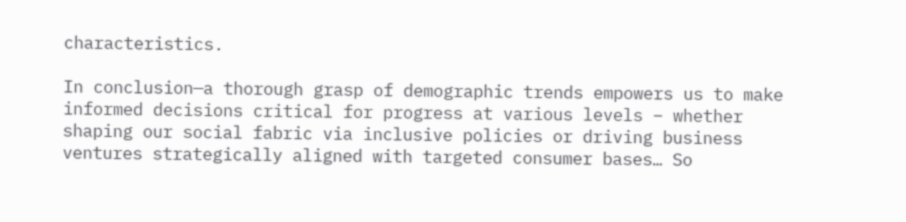characteristics.

In conclusion—a thorough grasp of demographic trends empowers us to make informed decisions critical for progress at various levels – whether shaping our social fabric via inclusive policies or driving business ventures strategically aligned with targeted consumer bases… So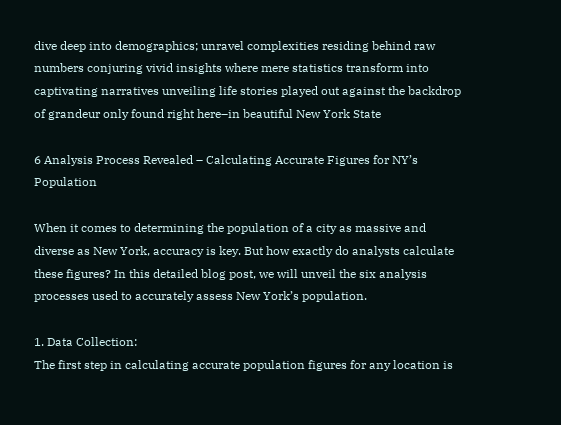dive deep into demographics; unravel complexities residing behind raw numbers conjuring vivid insights where mere statistics transform into captivating narratives unveiling life stories played out against the backdrop of grandeur only found right here–in beautiful New York State

6 Analysis Process Revealed – Calculating Accurate Figures for NY’s Population

When it comes to determining the population of a city as massive and diverse as New York, accuracy is key. But how exactly do analysts calculate these figures? In this detailed blog post, we will unveil the six analysis processes used to accurately assess New York’s population.

1. Data Collection:
The first step in calculating accurate population figures for any location is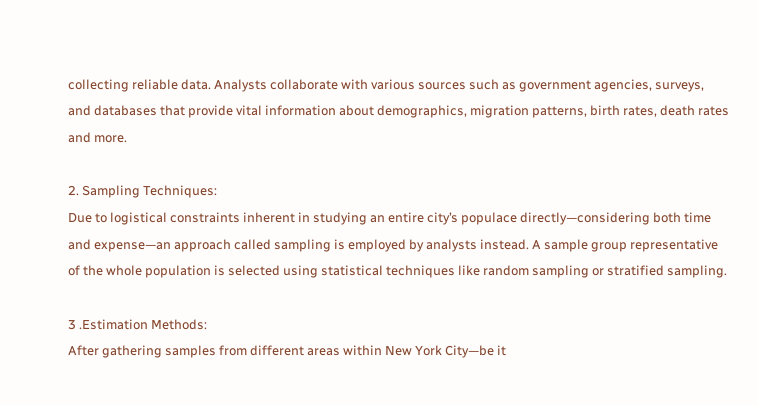collecting reliable data. Analysts collaborate with various sources such as government agencies, surveys, and databases that provide vital information about demographics, migration patterns, birth rates, death rates and more.

2. Sampling Techniques:
Due to logistical constraints inherent in studying an entire city’s populace directly—considering both time and expense—an approach called sampling is employed by analysts instead. A sample group representative of the whole population is selected using statistical techniques like random sampling or stratified sampling.

3 .Estimation Methods:
After gathering samples from different areas within New York City—be it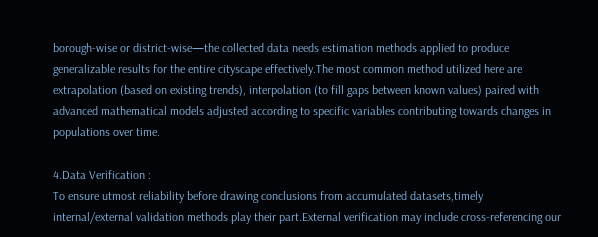borough-wise or district-wise—the collected data needs estimation methods applied to produce generalizable results for the entire cityscape effectively.The most common method utilized here are extrapolation (based on existing trends), interpolation (to fill gaps between known values) paired with advanced mathematical models adjusted according to specific variables contributing towards changes in populations over time.

4.Data Verification :
To ensure utmost reliability before drawing conclusions from accumulated datasets,timely internal/external validation methods play their part.External verification may include cross-referencing our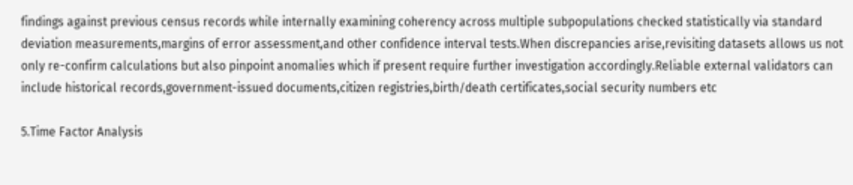findings against previous census records while internally examining coherency across multiple subpopulations checked statistically via standard deviation measurements,margins of error assessment,and other confidence interval tests.When discrepancies arise,revisiting datasets allows us not only re-confirm calculations but also pinpoint anomalies which if present require further investigation accordingly.Reliable external validators can include historical records,government-issued documents,citizen registries,birth/death certificates,social security numbers etc

5.Time Factor Analysis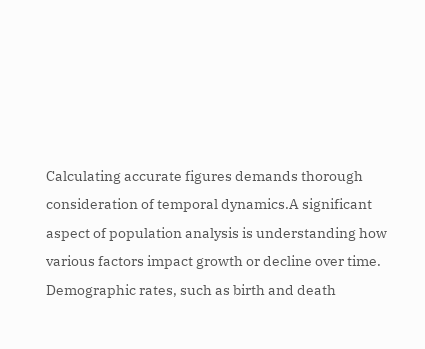Calculating accurate figures demands thorough consideration of temporal dynamics.A significant aspect of population analysis is understanding how various factors impact growth or decline over time. Demographic rates, such as birth and death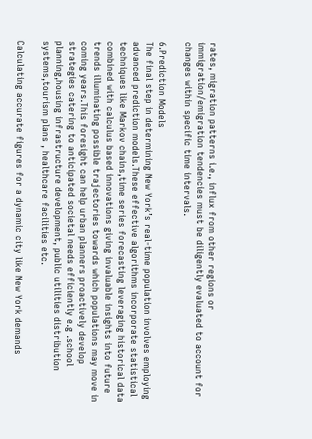rates, migration patterns i.e., influx from other regions or immigration/emigration tendencies must be diligently evaluated to account for changes within specific time intervals.

6.Prediction Models
The final step in determining New York’s real-time population involves employing advanced prediction models.These effective algorithms incorporate statistical techniques like Markov chains,time series forecasting leveraging historical data combined with calculus based innovations giving invaluable insights into future trends illuminating possible trajectories towards which populations may move in coming years.This foresight can help urban planners proactively develop strategies catering to anticipated societal needs efficiently e.g .school planning,housing infrastructure development, public utilities distribution systems,tourism plans , healthcare facilities etc.

Calculating accurate figures for a dynamic city like New York demands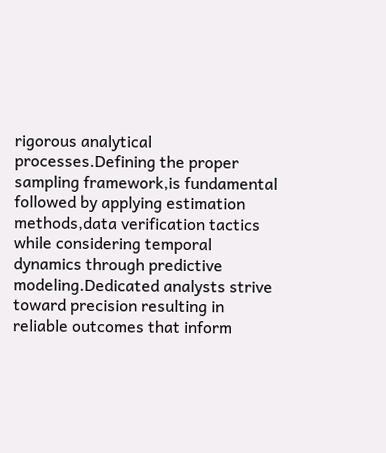rigorous analytical processes.Defining the proper sampling framework,is fundamental followed by applying estimation methods,data verification tactics while considering temporal dynamics through predictive modeling.Dedicated analysts strive toward precision resulting in reliable outcomes that inform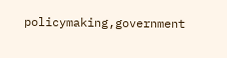policymaking,government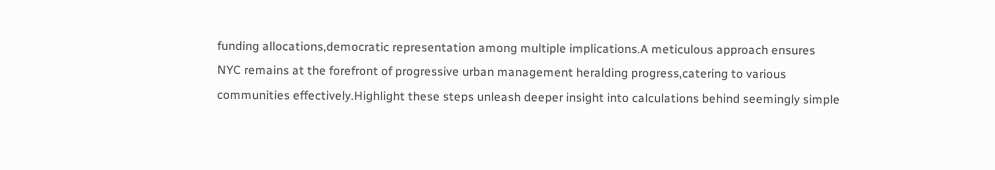funding allocations,democratic representation among multiple implications.A meticulous approach ensures NYC remains at the forefront of progressive urban management heralding progress,catering to various communities effectively.Highlight these steps unleash deeper insight into calculations behind seemingly simple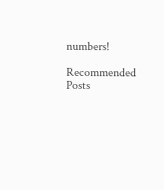numbers!

Recommended Posts